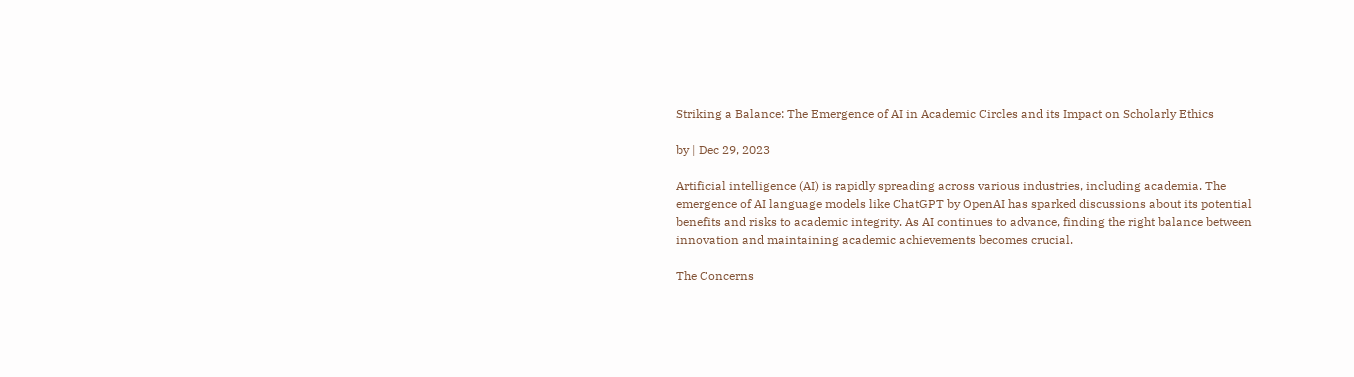Striking a Balance: The Emergence of AI in Academic Circles and its Impact on Scholarly Ethics

by | Dec 29, 2023

Artificial intelligence (AI) is rapidly spreading across various industries, including academia. The emergence of AI language models like ChatGPT by OpenAI has sparked discussions about its potential benefits and risks to academic integrity. As AI continues to advance, finding the right balance between innovation and maintaining academic achievements becomes crucial.

The Concerns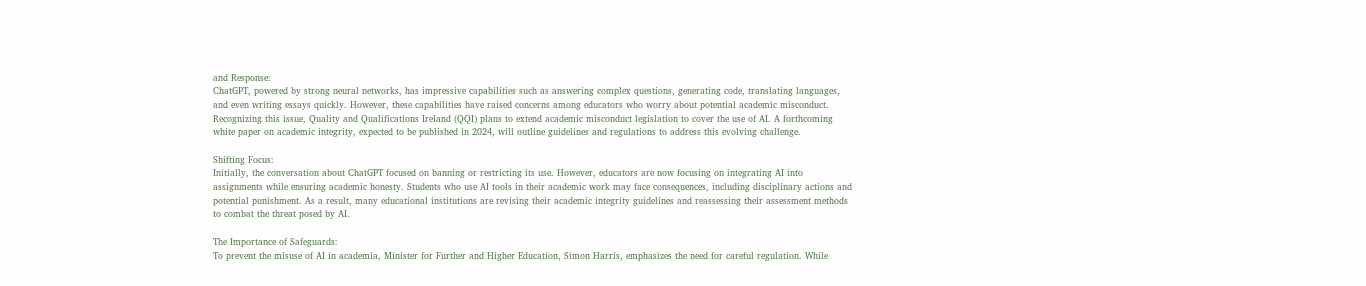and Response:
ChatGPT, powered by strong neural networks, has impressive capabilities such as answering complex questions, generating code, translating languages, and even writing essays quickly. However, these capabilities have raised concerns among educators who worry about potential academic misconduct. Recognizing this issue, Quality and Qualifications Ireland (QQI) plans to extend academic misconduct legislation to cover the use of AI. A forthcoming white paper on academic integrity, expected to be published in 2024, will outline guidelines and regulations to address this evolving challenge.

Shifting Focus:
Initially, the conversation about ChatGPT focused on banning or restricting its use. However, educators are now focusing on integrating AI into assignments while ensuring academic honesty. Students who use AI tools in their academic work may face consequences, including disciplinary actions and potential punishment. As a result, many educational institutions are revising their academic integrity guidelines and reassessing their assessment methods to combat the threat posed by AI.

The Importance of Safeguards:
To prevent the misuse of AI in academia, Minister for Further and Higher Education, Simon Harris, emphasizes the need for careful regulation. While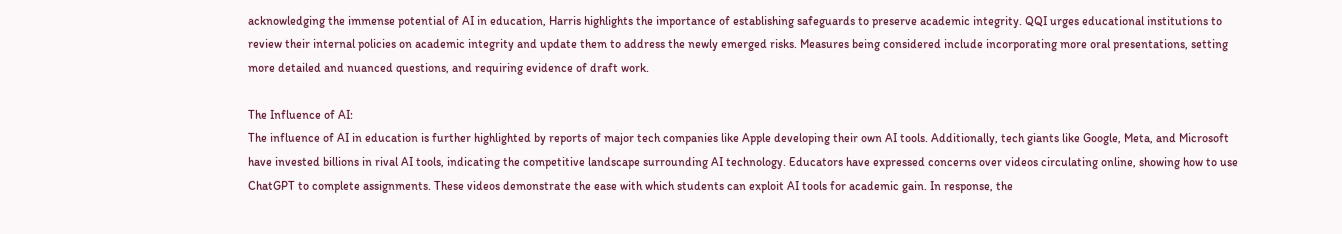acknowledging the immense potential of AI in education, Harris highlights the importance of establishing safeguards to preserve academic integrity. QQI urges educational institutions to review their internal policies on academic integrity and update them to address the newly emerged risks. Measures being considered include incorporating more oral presentations, setting more detailed and nuanced questions, and requiring evidence of draft work.

The Influence of AI:
The influence of AI in education is further highlighted by reports of major tech companies like Apple developing their own AI tools. Additionally, tech giants like Google, Meta, and Microsoft have invested billions in rival AI tools, indicating the competitive landscape surrounding AI technology. Educators have expressed concerns over videos circulating online, showing how to use ChatGPT to complete assignments. These videos demonstrate the ease with which students can exploit AI tools for academic gain. In response, the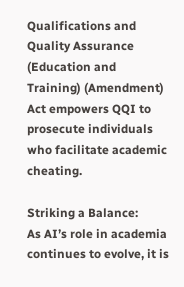Qualifications and Quality Assurance (Education and Training) (Amendment) Act empowers QQI to prosecute individuals who facilitate academic cheating.

Striking a Balance:
As AI’s role in academia continues to evolve, it is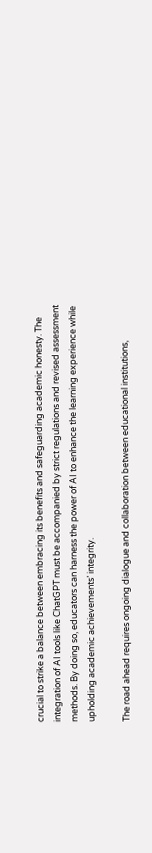crucial to strike a balance between embracing its benefits and safeguarding academic honesty. The integration of AI tools like ChatGPT must be accompanied by strict regulations and revised assessment methods. By doing so, educators can harness the power of AI to enhance the learning experience while upholding academic achievements’ integrity.

The road ahead requires ongoing dialogue and collaboration between educational institutions,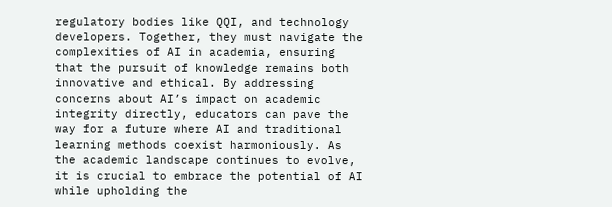regulatory bodies like QQI, and technology developers. Together, they must navigate the complexities of AI in academia, ensuring that the pursuit of knowledge remains both innovative and ethical. By addressing concerns about AI’s impact on academic integrity directly, educators can pave the way for a future where AI and traditional learning methods coexist harmoniously. As the academic landscape continues to evolve, it is crucial to embrace the potential of AI while upholding the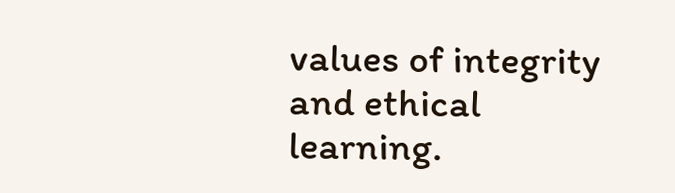values of integrity and ethical learning.